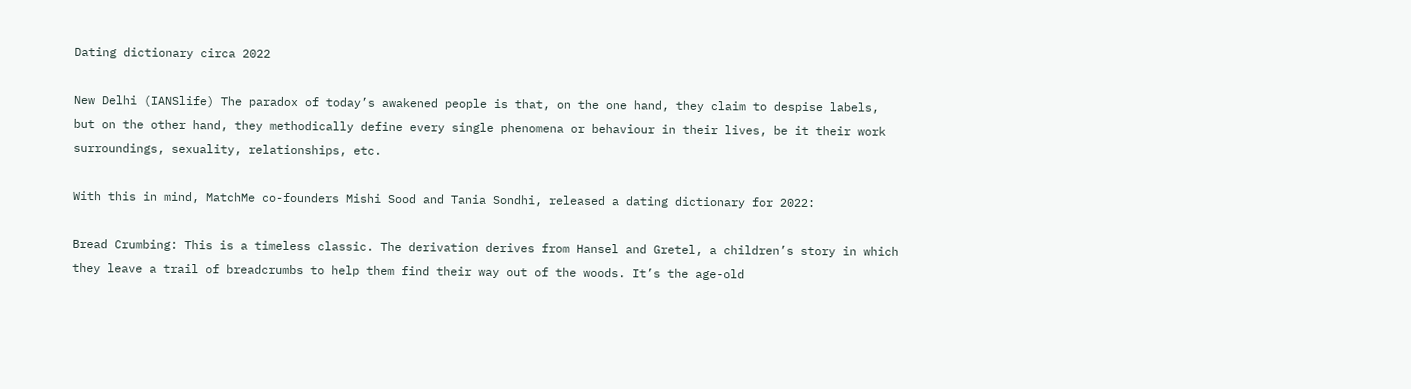Dating dictionary circa 2022

New Delhi (IANSlife) The paradox of today’s awakened people is that, on the one hand, they claim to despise labels, but on the other hand, they methodically define every single phenomena or behaviour in their lives, be it their work surroundings, sexuality, relationships, etc.

With this in mind, MatchMe co-founders Mishi Sood and Tania Sondhi, released a dating dictionary for 2022:

Bread Crumbing: This is a timeless classic. The derivation derives from Hansel and Gretel, a children’s story in which they leave a trail of breadcrumbs to help them find their way out of the woods. It’s the age-old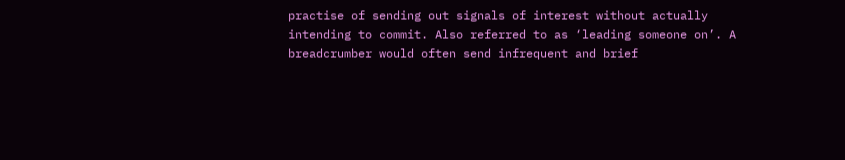practise of sending out signals of interest without actually intending to commit. Also referred to as ‘leading someone on’. A breadcrumber would often send infrequent and brief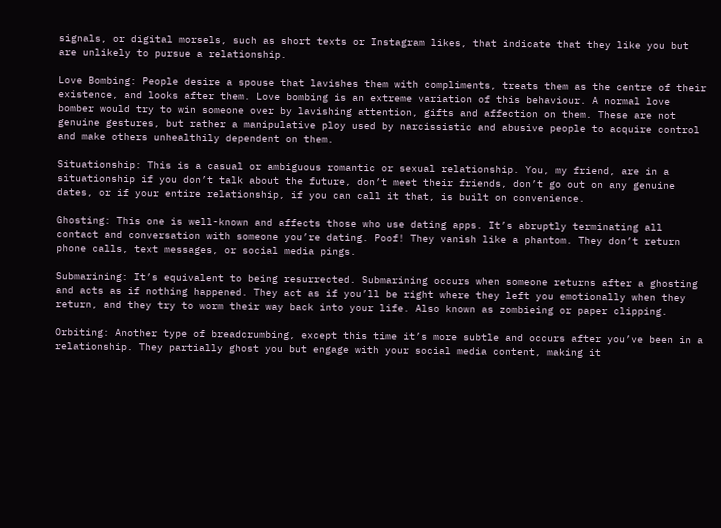signals, or digital morsels, such as short texts or Instagram likes, that indicate that they like you but are unlikely to pursue a relationship.

Love Bombing: People desire a spouse that lavishes them with compliments, treats them as the centre of their existence, and looks after them. Love bombing is an extreme variation of this behaviour. A normal love bomber would try to win someone over by lavishing attention, gifts and affection on them. These are not genuine gestures, but rather a manipulative ploy used by narcissistic and abusive people to acquire control and make others unhealthily dependent on them.

Situationship: This is a casual or ambiguous romantic or sexual relationship. You, my friend, are in a situationship if you don’t talk about the future, don’t meet their friends, don’t go out on any genuine dates, or if your entire relationship, if you can call it that, is built on convenience.

Ghosting: This one is well-known and affects those who use dating apps. It’s abruptly terminating all contact and conversation with someone you’re dating. Poof! They vanish like a phantom. They don’t return phone calls, text messages, or social media pings.

Submarining: It’s equivalent to being resurrected. Submarining occurs when someone returns after a ghosting and acts as if nothing happened. They act as if you’ll be right where they left you emotionally when they return, and they try to worm their way back into your life. Also known as zombieing or paper clipping.

Orbiting: Another type of breadcrumbing, except this time it’s more subtle and occurs after you’ve been in a relationship. They partially ghost you but engage with your social media content, making it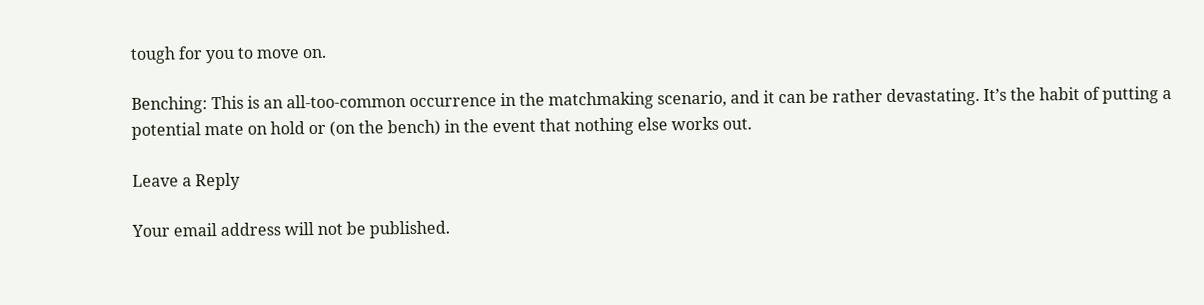tough for you to move on.

Benching: This is an all-too-common occurrence in the matchmaking scenario, and it can be rather devastating. It’s the habit of putting a potential mate on hold or (on the bench) in the event that nothing else works out.

Leave a Reply

Your email address will not be published.